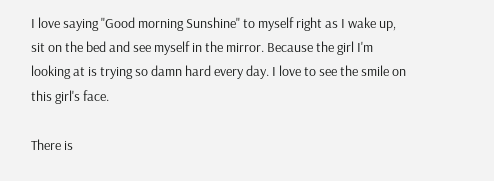I love saying "Good morning Sunshine" to myself right as I wake up, sit on the bed and see myself in the mirror. Because the girl I'm looking at is trying so damn hard every day. I love to see the smile on this girl's face.

There is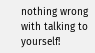nothing wrong with talking to yourself!